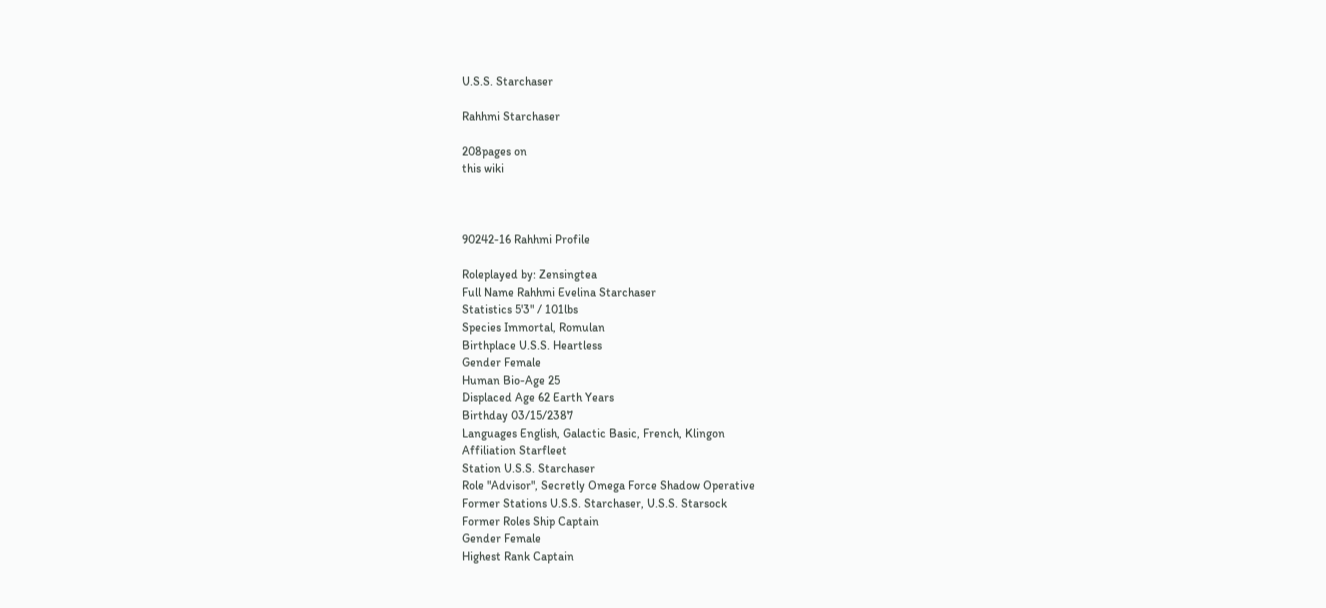U.S.S. Starchaser

Rahhmi Starchaser

208pages on
this wiki



90242-16 Rahhmi Profile

Roleplayed by: Zensingtea
Full Name Rahhmi Evelina Starchaser
Statistics 5'3" / 101lbs
Species Immortal, Romulan
Birthplace U.S.S. Heartless
Gender Female
Human Bio-Age 25
Displaced Age 62 Earth Years
Birthday 03/15/2387
Languages English, Galactic Basic, French, Klingon
Affiliation Starfleet
Station U.S.S. Starchaser
Role "Advisor", Secretly Omega Force Shadow Operative
Former Stations U.S.S. Starchaser, U.S.S. Starsock
Former Roles Ship Captain
Gender Female
Highest Rank Captain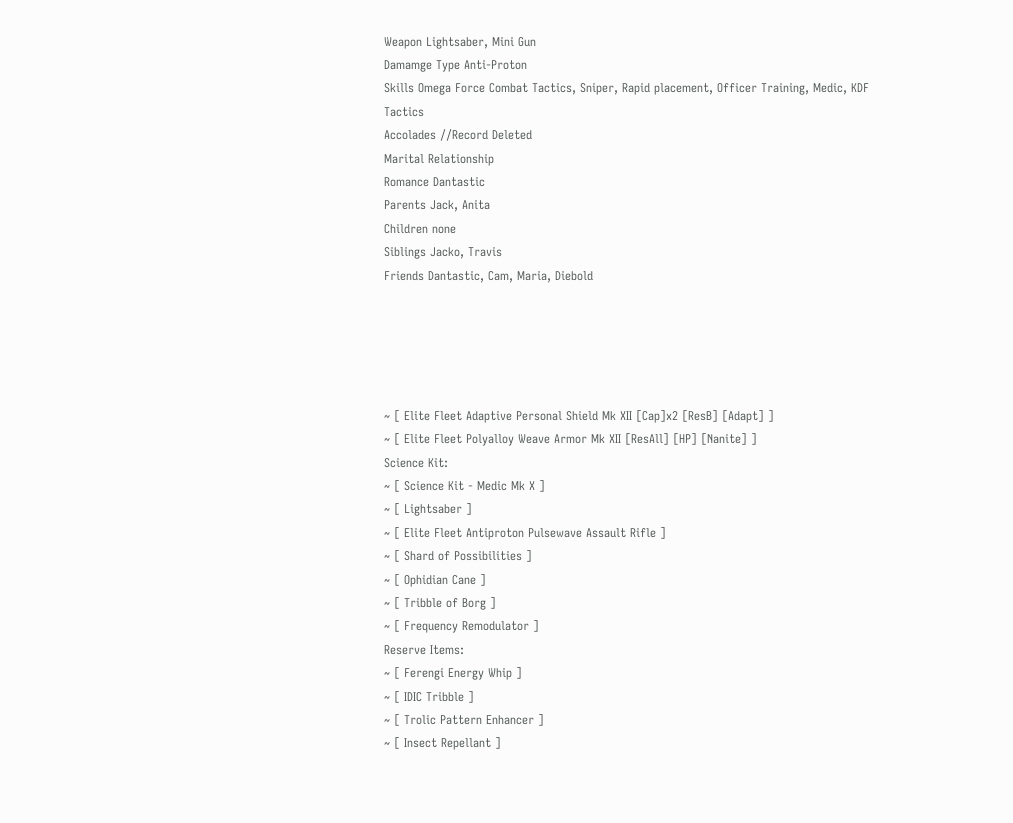Weapon Lightsaber, Mini Gun
Damamge Type Anti-Proton
Skills Omega Force Combat Tactics, Sniper, Rapid placement, Officer Training, Medic, KDF Tactics
Accolades //Record Deleted
Marital Relationship
Romance Dantastic
Parents Jack, Anita
Children none
Siblings Jacko, Travis
Friends Dantastic, Cam, Maria, Diebold





~ [ Elite Fleet Adaptive Personal Shield Mk XII [Cap]x2 [ResB] [Adapt] ]
~ [ Elite Fleet Polyalloy Weave Armor Mk XII [ResAll] [HP] [Nanite] ]
Science Kit:
~ [ Science Kit - Medic Mk X ]
~ [ Lightsaber ]
~ [ Elite Fleet Antiproton Pulsewave Assault Rifle ]
~ [ Shard of Possibilities ]
~ [ Ophidian Cane ]
~ [ Tribble of Borg ]
~ [ Frequency Remodulator ]
Reserve Items:
~ [ Ferengi Energy Whip ]
~ [ IDIC Tribble ]
~ [ Trolic Pattern Enhancer ]
~ [ Insect Repellant ]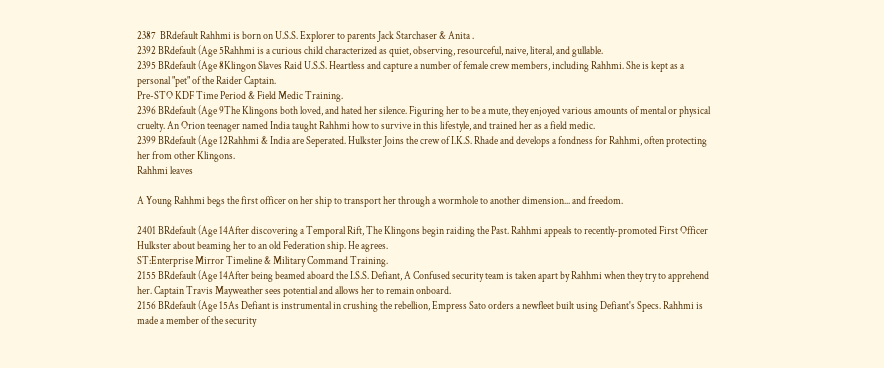2387  BRdefault Rahhmi is born on U.S.S. Explorer to parents Jack Starchaser & Anita .
2392 BRdefault (Age 5Rahhmi is a curious child characterized as quiet, observing, resourceful, naive, literal, and gullable.
2395 BRdefault (Age 8Klingon Slaves Raid U.S.S. Heartless and capture a number of female crew members, including Rahhmi. She is kept as a personal "pet" of the Raider Captain.
Pre-STO KDF Time Period & Field Medic Training.
2396 BRdefault (Age 9The Klingons both loved, and hated her silence. Figuring her to be a mute, they enjoyed various amounts of mental or physical cruelty. An Orion teenager named India taught Rahhmi how to survive in this lifestyle, and trained her as a field medic.
2399 BRdefault (Age 12Rahhmi & India are Seperated. Hulkster Joins the crew of I.K.S. Rhade and develops a fondness for Rahhmi, often protecting her from other Klingons.
Rahhmi leaves

A Young Rahhmi begs the first officer on her ship to transport her through a wormhole to another dimension... and freedom.

2401 BRdefault (Age 14After discovering a Temporal Rift, The Klingons begin raiding the Past. Rahhmi appeals to recently-promoted First Officer Hulkster about beaming her to an old Federation ship. He agrees.
ST:Enterprise Mirror Timeline & Military Command Training.
2155 BRdefault (Age 14After being beamed aboard the I.S.S. Defiant, A Confused security team is taken apart by Rahhmi when they try to apprehend her. Captain Travis Mayweather sees potential and allows her to remain onboard.
2156 BRdefault (Age 15As Defiant is instrumental in crushing the rebellion, Empress Sato orders a newfleet built using Defiant's Specs. Rahhmi is made a member of the security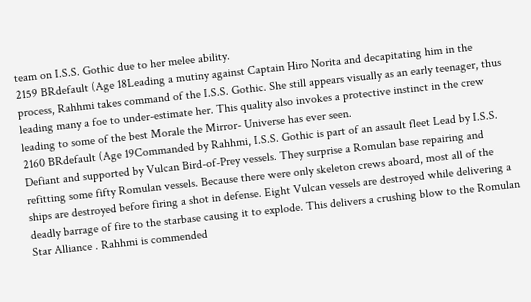team on I.S.S. Gothic due to her melee ability.
2159 BRdefault (Age 18Leading a mutiny against Captain Hiro Norita and decapitating him in the process, Rahhmi takes command of the I.S.S. Gothic. She still appears visually as an early teenager, thus leading many a foe to under-estimate her. This quality also invokes a protective instinct in the crew leading to some of the best Morale the Mirror- Universe has ever seen.
2160 BRdefault (Age 19Commanded by Rahhmi, I.S.S. Gothic is part of an assault fleet Lead by I.S.S. Defiant and supported by Vulcan Bird-of-Prey vessels. They surprise a Romulan base repairing and refitting some fifty Romulan vessels. Because there were only skeleton crews aboard, most all of the ships are destroyed before firing a shot in defense. Eight Vulcan vessels are destroyed while delivering a deadly barrage of fire to the starbase causing it to explode. This delivers a crushing blow to the Romulan Star Alliance . Rahhmi is commended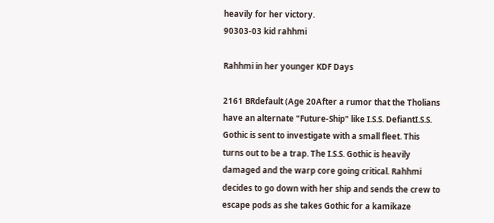heavily for her victory.
90303-03 kid rahhmi

Rahhmi in her younger KDF Days

2161 BRdefault (Age 20After a rumor that the Tholians have an alternate "Future-Ship" like I.S.S. DefiantI.S.S. Gothic is sent to investigate with a small fleet. This turns out to be a trap. The I.S.S. Gothic is heavily damaged and the warp core going critical. Rahhmi decides to go down with her ship and sends the crew to escape pods as she takes Gothic for a kamikaze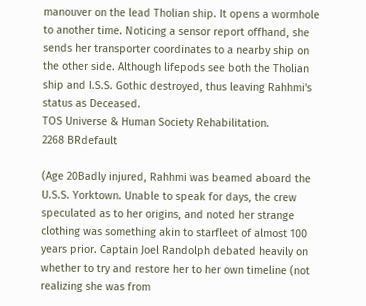manouver on the lead Tholian ship. It opens a wormhole to another time. Noticing a sensor report offhand, she sends her transporter coordinates to a nearby ship on the other side. Although lifepods see both the Tholian ship and I.S.S. Gothic destroyed, thus leaving Rahhmi's status as Deceased.
TOS Universe & Human Society Rehabilitation.
2268 BRdefault

(Age 20Badly injured, Rahhmi was beamed aboard the U.S.S. Yorktown. Unable to speak for days, the crew speculated as to her origins, and noted her strange clothing was something akin to starfleet of almost 100 years prior. Captain Joel Randolph debated heavily on whether to try and restore her to her own timeline (not realizing she was from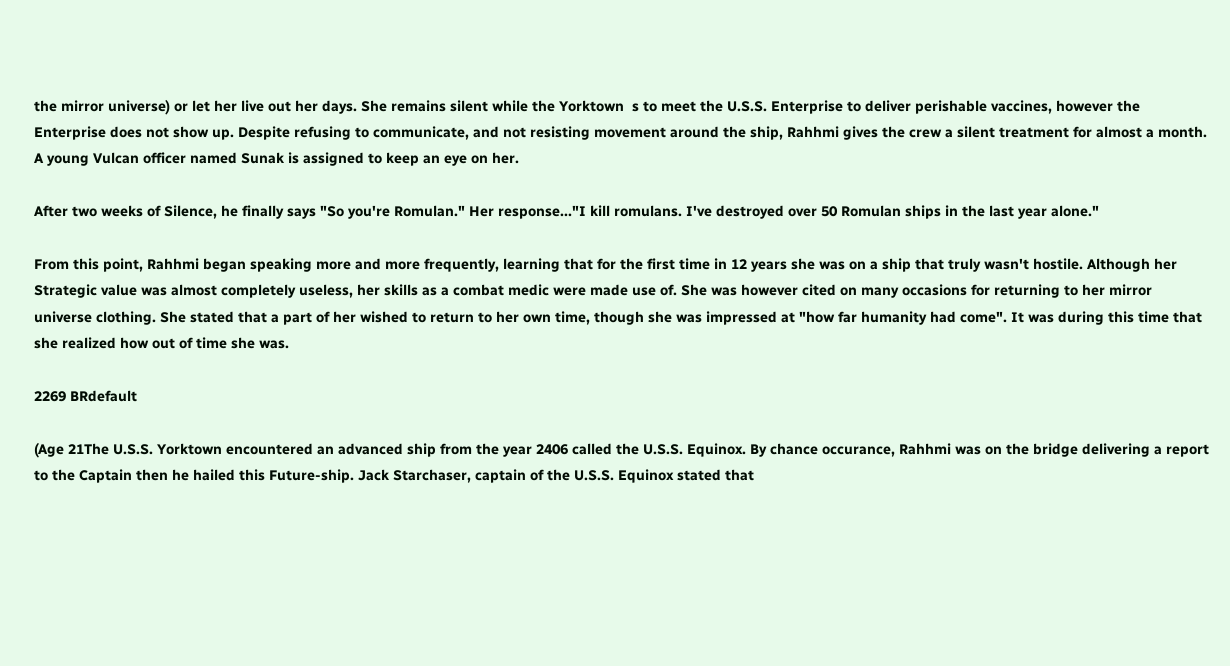the mirror universe) or let her live out her days. She remains silent while the Yorktown  s to meet the U.S.S. Enterprise to deliver perishable vaccines, however the Enterprise does not show up. Despite refusing to communicate, and not resisting movement around the ship, Rahhmi gives the crew a silent treatment for almost a month. A young Vulcan officer named Sunak is assigned to keep an eye on her.

After two weeks of Silence, he finally says "So you're Romulan." Her response..."I kill romulans. I've destroyed over 50 Romulan ships in the last year alone."

From this point, Rahhmi began speaking more and more frequently, learning that for the first time in 12 years she was on a ship that truly wasn't hostile. Although her Strategic value was almost completely useless, her skills as a combat medic were made use of. She was however cited on many occasions for returning to her mirror universe clothing. She stated that a part of her wished to return to her own time, though she was impressed at "how far humanity had come". It was during this time that she realized how out of time she was.

2269 BRdefault

(Age 21The U.S.S. Yorktown encountered an advanced ship from the year 2406 called the U.S.S. Equinox. By chance occurance, Rahhmi was on the bridge delivering a report to the Captain then he hailed this Future-ship. Jack Starchaser, captain of the U.S.S. Equinox stated that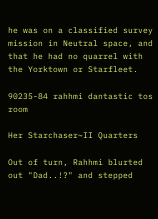he was on a classified survey mission in Neutral space, and that he had no quarrel with the Yorktown or Starfleet.

90235-84 rahhmi dantastic tos room

Her Starchaser~II Quarters

Out of turn, Rahhmi blurted out "Dad..!?" and stepped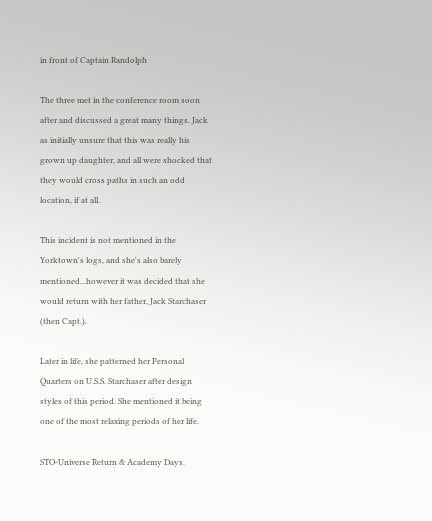in front of Captain Randolph

The three met in the conference room soon after and discussed a great many things. Jack  as initially unsure that this was really his grown up daughter, and all were shocked that they would cross paths in such an odd location, if at all.

This incident is not mentioned in the Yorktown's logs, and she's also barely mentioned...however it was decided that she would return with her father, Jack Starchaser (then Capt.).

Later in life, she patterned her Personal Quarters on U.S.S. Starchaser after design styles of this period. She mentioned it being one of the most relaxing periods of her life.

STO-Universe Return & Academy Days.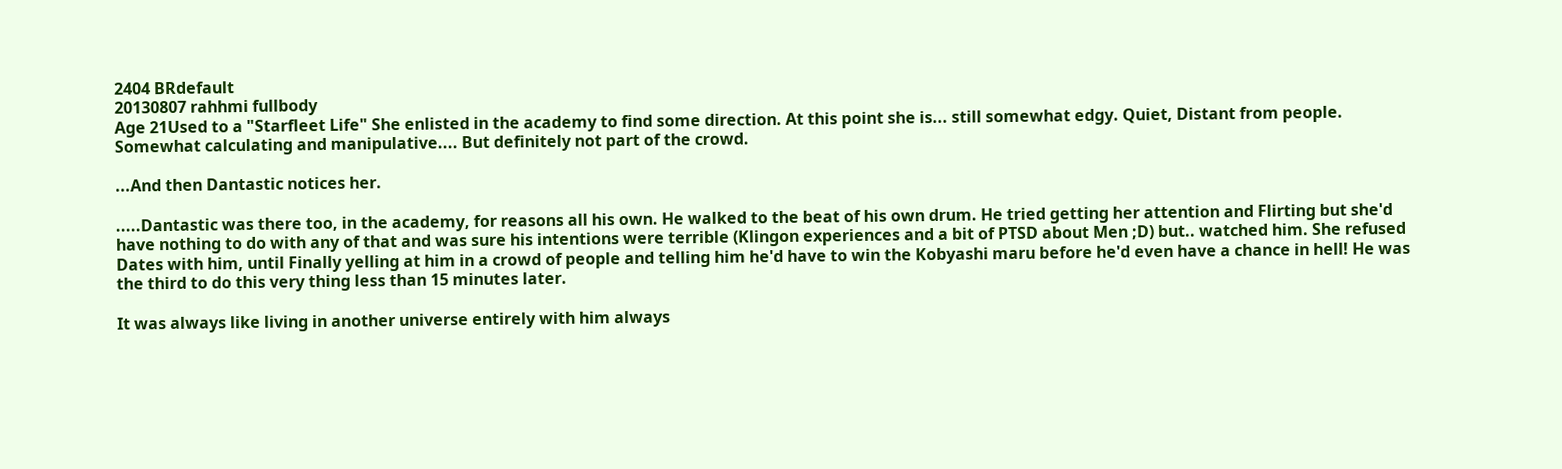2404 BRdefault
20130807 rahhmi fullbody
Age 21Used to a "Starfleet Life" She enlisted in the academy to find some direction. At this point she is... still somewhat edgy. Quiet, Distant from people. Somewhat calculating and manipulative.... But definitely not part of the crowd.

...And then Dantastic notices her.

.....Dantastic was there too, in the academy, for reasons all his own. He walked to the beat of his own drum. He tried getting her attention and Flirting but she'd have nothing to do with any of that and was sure his intentions were terrible (Klingon experiences and a bit of PTSD about Men ;D) but.. watched him. She refused Dates with him, until Finally yelling at him in a crowd of people and telling him he'd have to win the Kobyashi maru before he'd even have a chance in hell! He was the third to do this very thing less than 15 minutes later.

It was always like living in another universe entirely with him always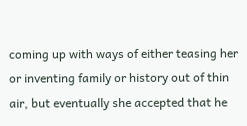coming up with ways of either teasing her or inventing family or history out of thin air, but eventually she accepted that he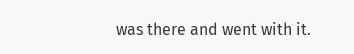was there and went with it.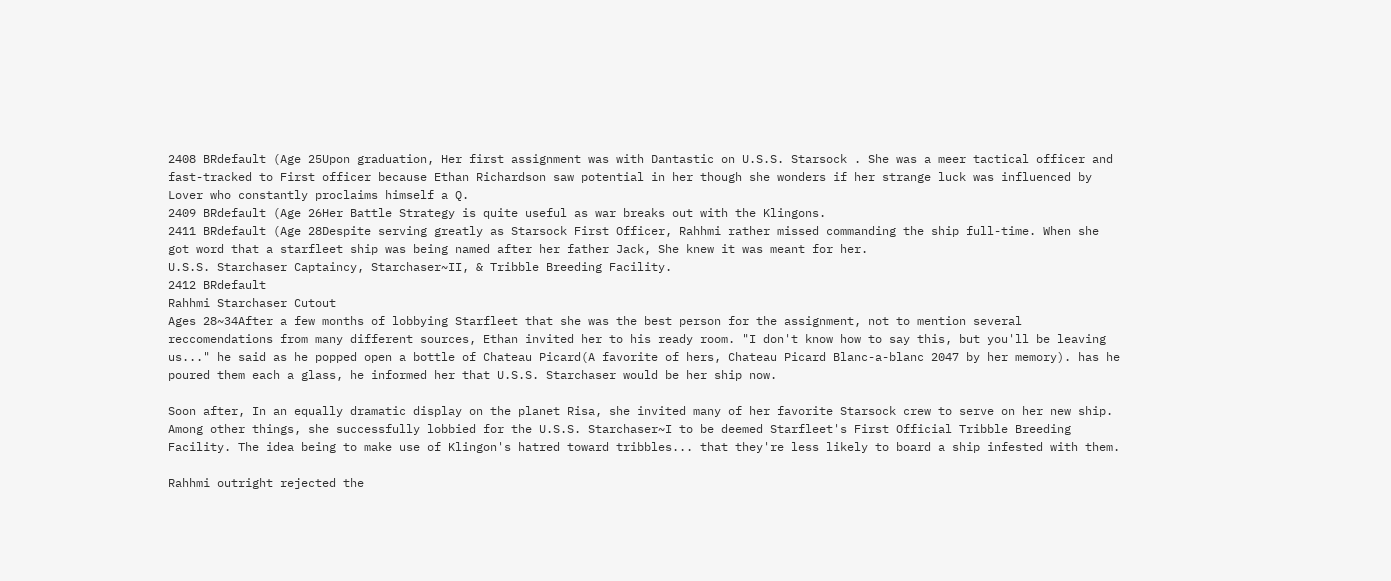2408 BRdefault (Age 25Upon graduation, Her first assignment was with Dantastic on U.S.S. Starsock . She was a meer tactical officer and fast-tracked to First officer because Ethan Richardson saw potential in her though she wonders if her strange luck was influenced by Lover who constantly proclaims himself a Q.
2409 BRdefault (Age 26Her Battle Strategy is quite useful as war breaks out with the Klingons.
2411 BRdefault (Age 28Despite serving greatly as Starsock First Officer, Rahhmi rather missed commanding the ship full-time. When she got word that a starfleet ship was being named after her father Jack, She knew it was meant for her.
U.S.S. Starchaser Captaincy, Starchaser~II, & Tribble Breeding Facility.
2412 BRdefault
Rahhmi Starchaser Cutout
Ages 28~34After a few months of lobbying Starfleet that she was the best person for the assignment, not to mention several reccomendations from many different sources, Ethan invited her to his ready room. "I don't know how to say this, but you'll be leaving us..." he said as he popped open a bottle of Chateau Picard(A favorite of hers, Chateau Picard Blanc-a-blanc 2047 by her memory). has he poured them each a glass, he informed her that U.S.S. Starchaser would be her ship now.

Soon after, In an equally dramatic display on the planet Risa, she invited many of her favorite Starsock crew to serve on her new ship. Among other things, she successfully lobbied for the U.S.S. Starchaser~I to be deemed Starfleet's First Official Tribble Breeding Facility. The idea being to make use of Klingon's hatred toward tribbles... that they're less likely to board a ship infested with them.

Rahhmi outright rejected the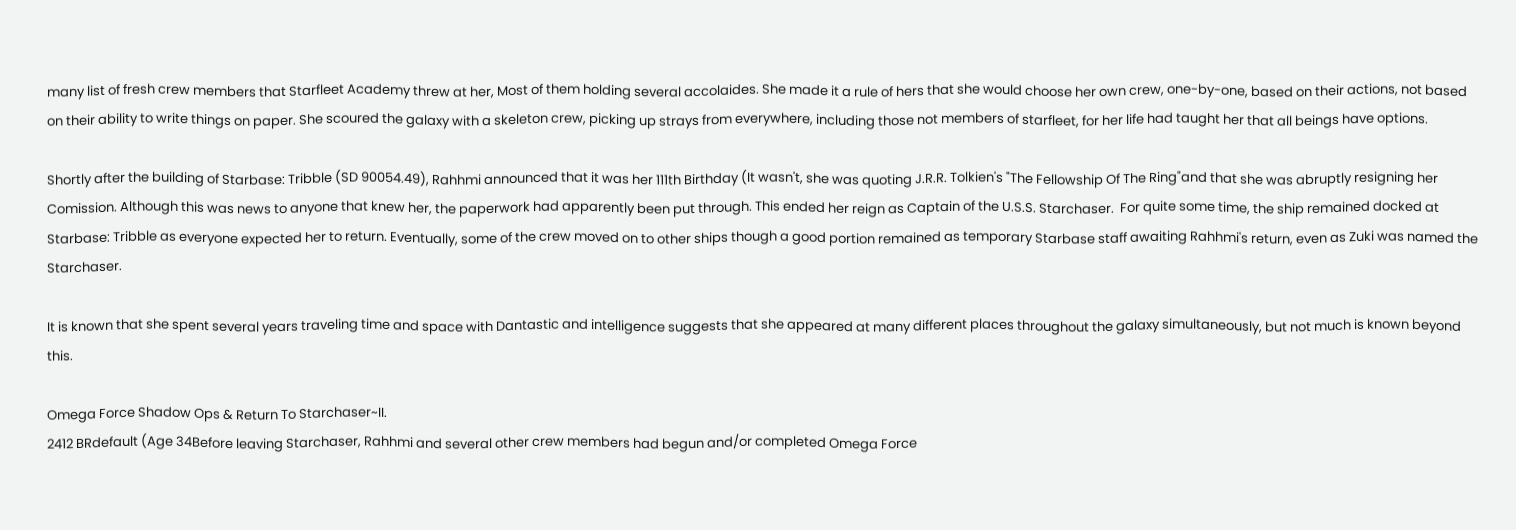many list of fresh crew members that Starfleet Academy threw at her, Most of them holding several accolaides. She made it a rule of hers that she would choose her own crew, one-by-one, based on their actions, not based on their ability to write things on paper. She scoured the galaxy with a skeleton crew, picking up strays from everywhere, including those not members of starfleet, for her life had taught her that all beings have options.

Shortly after the building of Starbase: Tribble (SD 90054.49), Rahhmi announced that it was her 111th Birthday (It wasn't, she was quoting J.R.R. Tolkien's "The Fellowship Of The Ring"and that she was abruptly resigning her Comission. Although this was news to anyone that knew her, the paperwork had apparently been put through. This ended her reign as Captain of the U.S.S. Starchaser.  For quite some time, the ship remained docked at Starbase: Tribble as everyone expected her to return. Eventually, some of the crew moved on to other ships though a good portion remained as temporary Starbase staff awaiting Rahhmi's return, even as Zuki was named the Starchaser.

It is known that she spent several years traveling time and space with Dantastic and intelligence suggests that she appeared at many different places throughout the galaxy simultaneously, but not much is known beyond this.

Omega Force Shadow Ops & Return To Starchaser~II.
2412 BRdefault (Age 34Before leaving Starchaser, Rahhmi and several other crew members had begun and/or completed Omega Force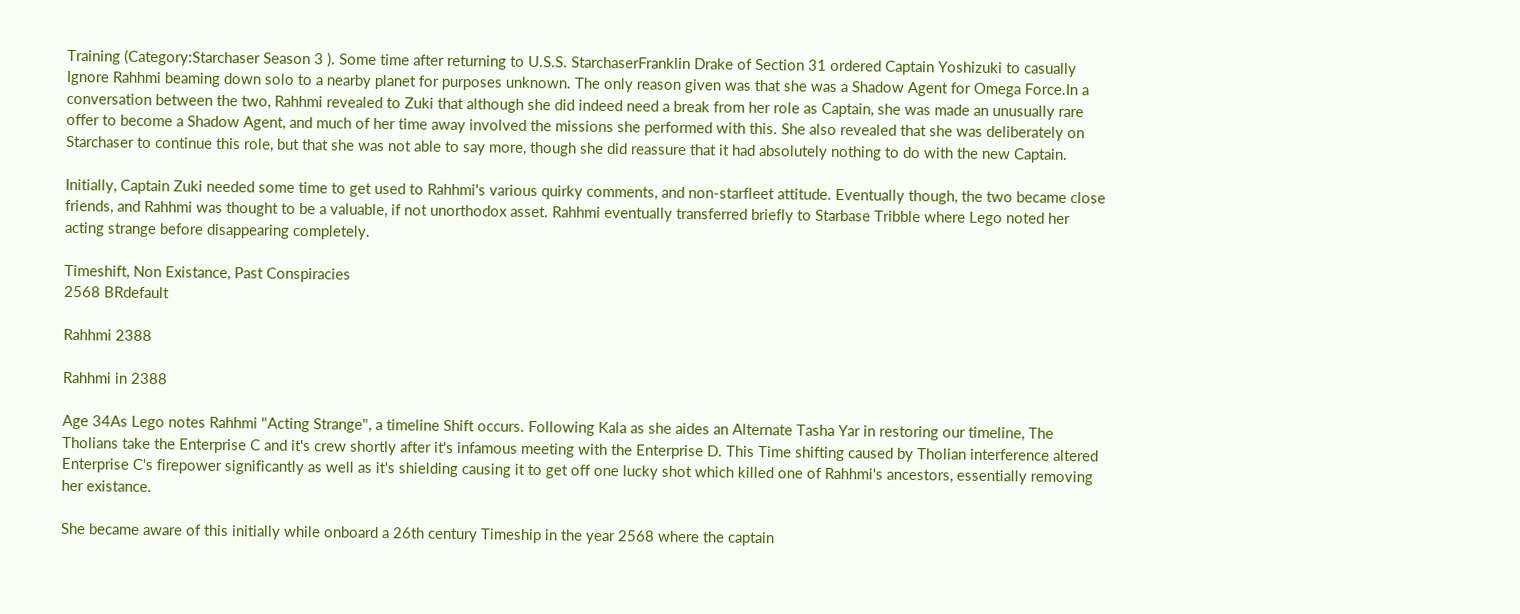Training (Category:Starchaser Season 3 ). Some time after returning to U.S.S. StarchaserFranklin Drake of Section 31 ordered Captain Yoshizuki to casually Ignore Rahhmi beaming down solo to a nearby planet for purposes unknown. The only reason given was that she was a Shadow Agent for Omega Force.In a conversation between the two, Rahhmi revealed to Zuki that although she did indeed need a break from her role as Captain, she was made an unusually rare offer to become a Shadow Agent, and much of her time away involved the missions she performed with this. She also revealed that she was deliberately on Starchaser to continue this role, but that she was not able to say more, though she did reassure that it had absolutely nothing to do with the new Captain.

Initially, Captain Zuki needed some time to get used to Rahhmi's various quirky comments, and non-starfleet attitude. Eventually though, the two became close friends, and Rahhmi was thought to be a valuable, if not unorthodox asset. Rahhmi eventually transferred briefly to Starbase Tribble where Lego noted her acting strange before disappearing completely.

Timeshift, Non Existance, Past Conspiracies
2568 BRdefault

Rahhmi 2388

Rahhmi in 2388

Age 34As Lego notes Rahhmi "Acting Strange", a timeline Shift occurs. Following Kala as she aides an Alternate Tasha Yar in restoring our timeline, The Tholians take the Enterprise C and it's crew shortly after it's infamous meeting with the Enterprise D. This Time shifting caused by Tholian interference altered Enterprise C's firepower significantly as well as it's shielding causing it to get off one lucky shot which killed one of Rahhmi's ancestors, essentially removing her existance.

She became aware of this initially while onboard a 26th century Timeship in the year 2568 where the captain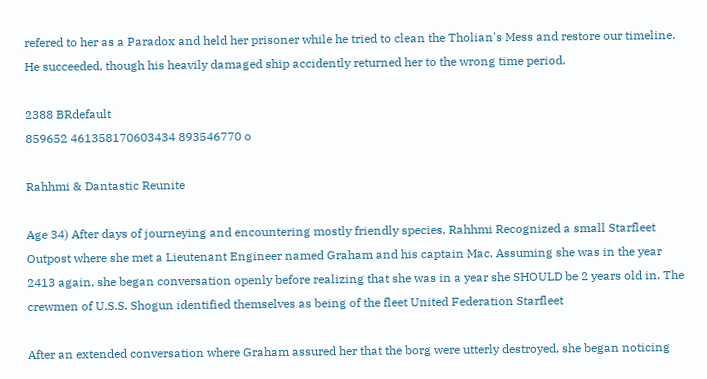refered to her as a Paradox and held her prisoner while he tried to clean the Tholian's Mess and restore our timeline. He succeeded, though his heavily damaged ship accidently returned her to the wrong time period.

2388 BRdefault
859652 461358170603434 893546770 o

Rahhmi & Dantastic Reunite

Age 34) After days of journeying and encountering mostly friendly species, Rahhmi Recognized a small Starfleet Outpost where she met a Lieutenant Engineer named Graham and his captain Mac. Assuming she was in the year 2413 again, she began conversation openly before realizing that she was in a year she SHOULD be 2 years old in. The crewmen of U.S.S. Shogun identified themselves as being of the fleet United Federation Starfleet

After an extended conversation where Graham assured her that the borg were utterly destroyed, she began noticing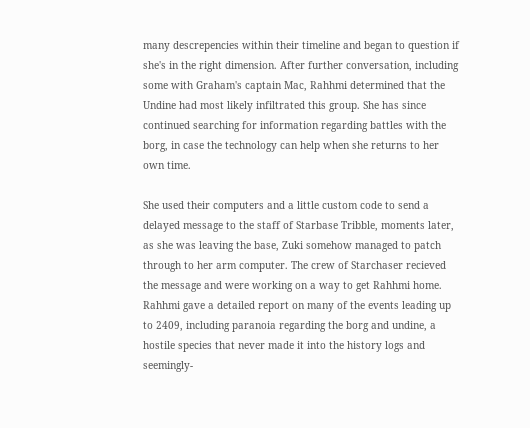many descrepencies within their timeline and began to question if she's in the right dimension. After further conversation, including some with Graham's captain Mac, Rahhmi determined that the Undine had most likely infiltrated this group. She has since continued searching for information regarding battles with the borg, in case the technology can help when she returns to her own time.

She used their computers and a little custom code to send a delayed message to the staff of Starbase Tribble, moments later, as she was leaving the base, Zuki somehow managed to patch through to her arm computer. The crew of Starchaser recieved the message and were working on a way to get Rahhmi home. Rahhmi gave a detailed report on many of the events leading up to 2409, including paranoia regarding the borg and undine, a hostile species that never made it into the history logs and seemingly-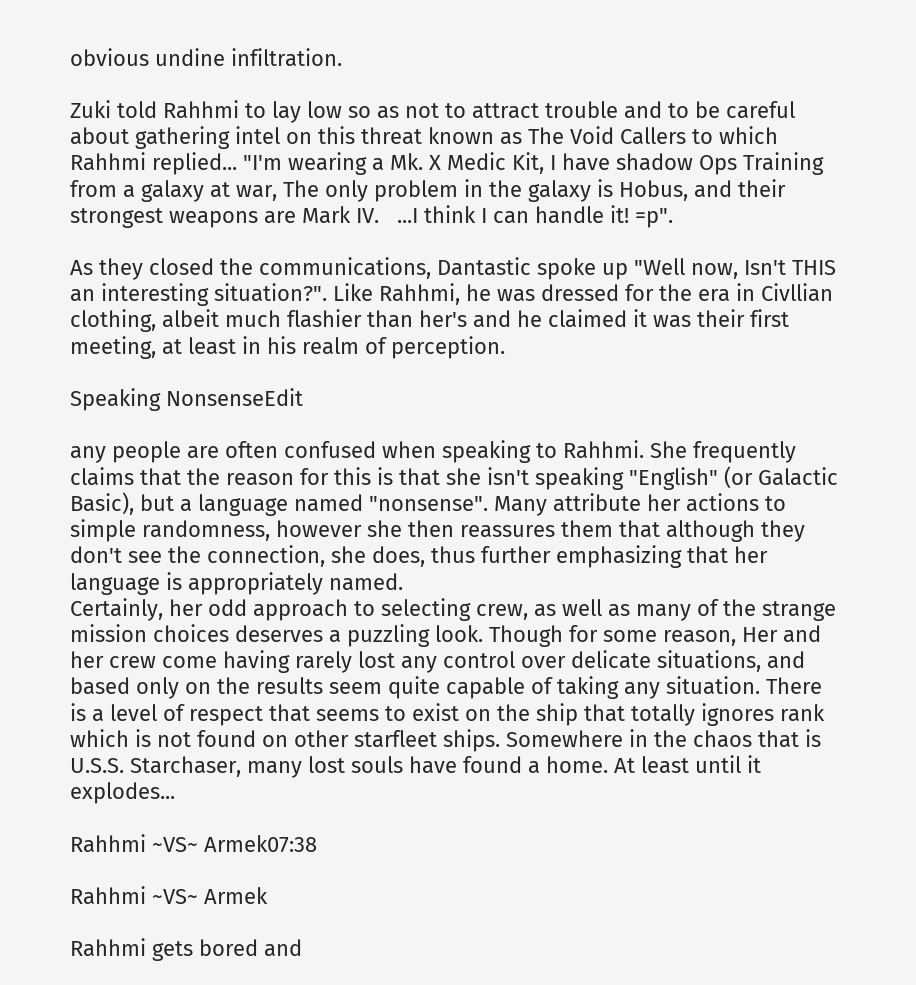obvious undine infiltration.

Zuki told Rahhmi to lay low so as not to attract trouble and to be careful about gathering intel on this threat known as The Void Callers to which Rahhmi replied... "I'm wearing a Mk. X Medic Kit, I have shadow Ops Training from a galaxy at war, The only problem in the galaxy is Hobus, and their strongest weapons are Mark IV.   ...I think I can handle it! =p".

As they closed the communications, Dantastic spoke up "Well now, Isn't THIS an interesting situation?". Like Rahhmi, he was dressed for the era in Civllian clothing, albeit much flashier than her's and he claimed it was their first meeting, at least in his realm of perception.

Speaking NonsenseEdit

any people are often confused when speaking to Rahhmi. She frequently claims that the reason for this is that she isn't speaking "English" (or Galactic Basic), but a language named "nonsense". Many attribute her actions to simple randomness, however she then reassures them that although they don't see the connection, she does, thus further emphasizing that her language is appropriately named.
Certainly, her odd approach to selecting crew, as well as many of the strange mission choices deserves a puzzling look. Though for some reason, Her and her crew come having rarely lost any control over delicate situations, and based only on the results seem quite capable of taking any situation. There is a level of respect that seems to exist on the ship that totally ignores rank which is not found on other starfleet ships. Somewhere in the chaos that is U.S.S. Starchaser, many lost souls have found a home. At least until it explodes...

Rahhmi ~VS~ Armek07:38

Rahhmi ~VS~ Armek

Rahhmi gets bored and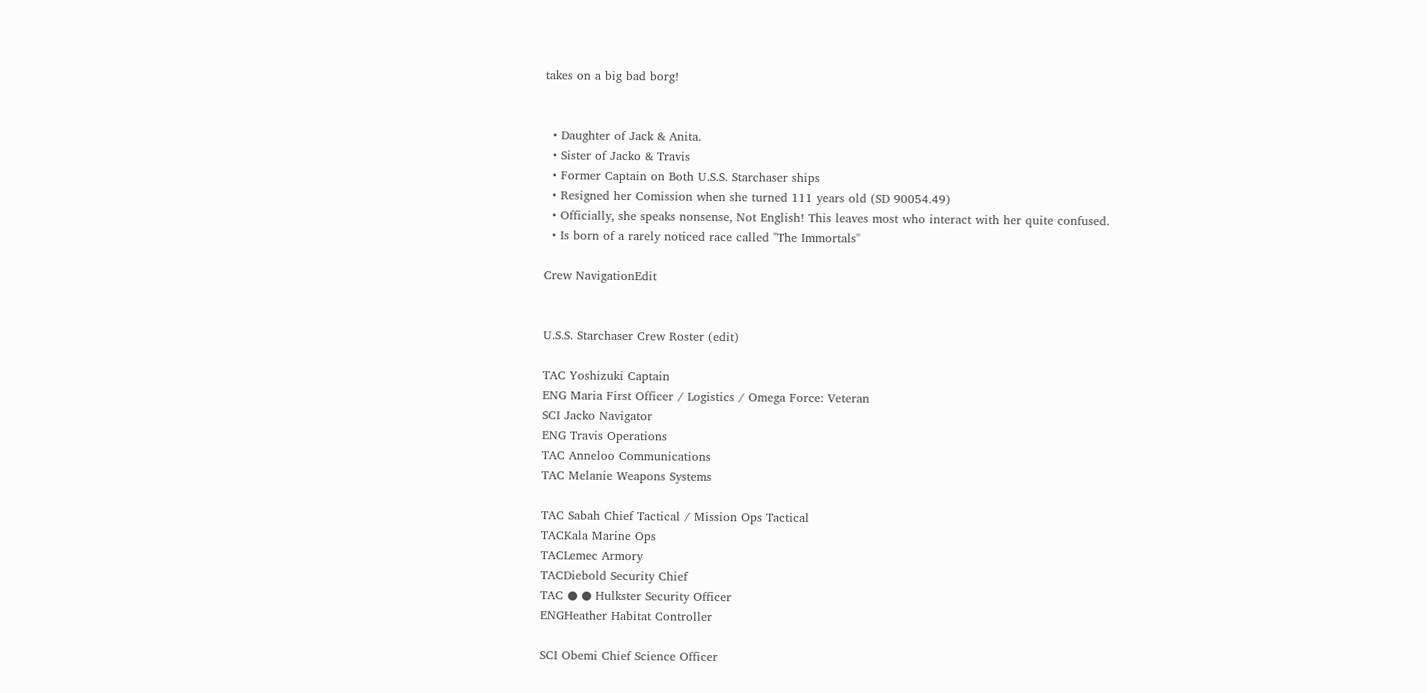takes on a big bad borg!


  • Daughter of Jack & Anita.
  • Sister of Jacko & Travis
  • Former Captain on Both U.S.S. Starchaser ships
  • Resigned her Comission when she turned 111 years old (SD 90054.49)
  • Officially, she speaks nonsense, Not English! This leaves most who interact with her quite confused.
  • Is born of a rarely noticed race called "The Immortals"

Crew NavigationEdit


U.S.S. Starchaser Crew Roster (edit)

TAC Yoshizuki Captain
ENG Maria First Officer / Logistics / Omega Force: Veteran
SCI Jacko Navigator
ENG Travis Operations
TAC Anneloo Communications
TAC Melanie Weapons Systems

TAC Sabah Chief Tactical / Mission Ops Tactical
TACKala Marine Ops
TACLemec Armory
TACDiebold Security Chief
TAC ● ● Hulkster Security Officer
ENGHeather Habitat Controller

SCI Obemi Chief Science Officer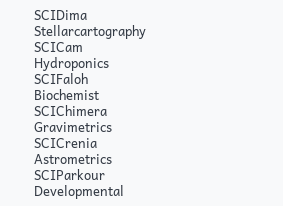SCIDima Stellarcartography
SCICam Hydroponics
SCIFaloh Biochemist
SCIChimera Gravimetrics
SCICrenia Astrometrics
SCIParkour Developmental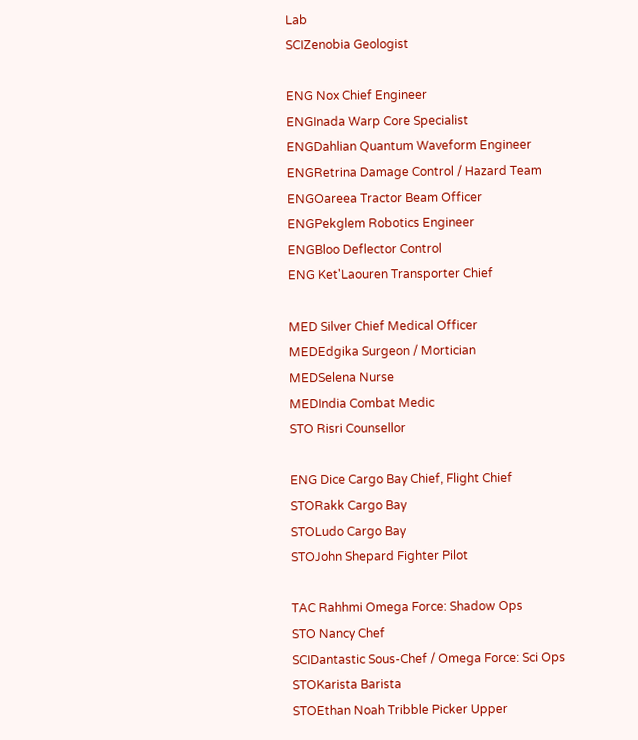Lab
SCIZenobia Geologist

ENG Nox Chief Engineer
ENGInada Warp Core Specialist
ENGDahlian Quantum Waveform Engineer
ENGRetrina Damage Control / Hazard Team
ENGOareea Tractor Beam Officer
ENGPekglem Robotics Engineer
ENGBloo Deflector Control
ENG Ket'Laouren Transporter Chief

MED Silver Chief Medical Officer
MEDEdgika Surgeon / Mortician
MEDSelena Nurse
MEDIndia Combat Medic
STO Risri Counsellor

ENG Dice Cargo Bay Chief, Flight Chief
STORakk Cargo Bay
STOLudo Cargo Bay
STOJohn Shepard Fighter Pilot

TAC Rahhmi Omega Force: Shadow Ops
STO Nancy Chef
SCIDantastic Sous-Chef / Omega Force: Sci Ops
STOKarista Barista
STOEthan Noah Tribble Picker Upper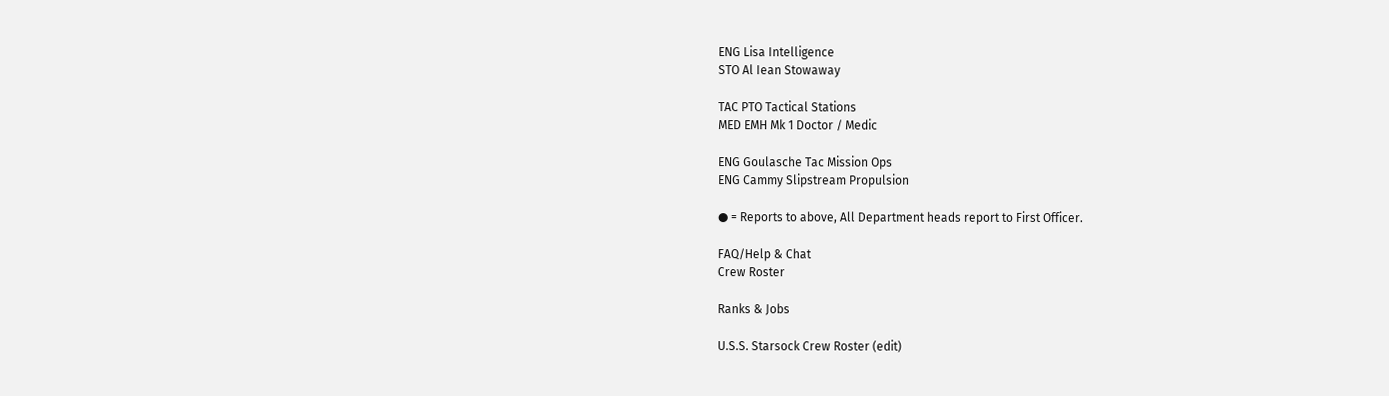ENG Lisa Intelligence
STO Al Iean Stowaway

TAC PTO Tactical Stations
MED EMH Mk 1 Doctor / Medic

ENG Goulasche Tac Mission Ops
ENG Cammy Slipstream Propulsion

● = Reports to above, All Department heads report to First Officer.

FAQ/Help & Chat
Crew Roster

Ranks & Jobs

U.S.S. Starsock Crew Roster (edit)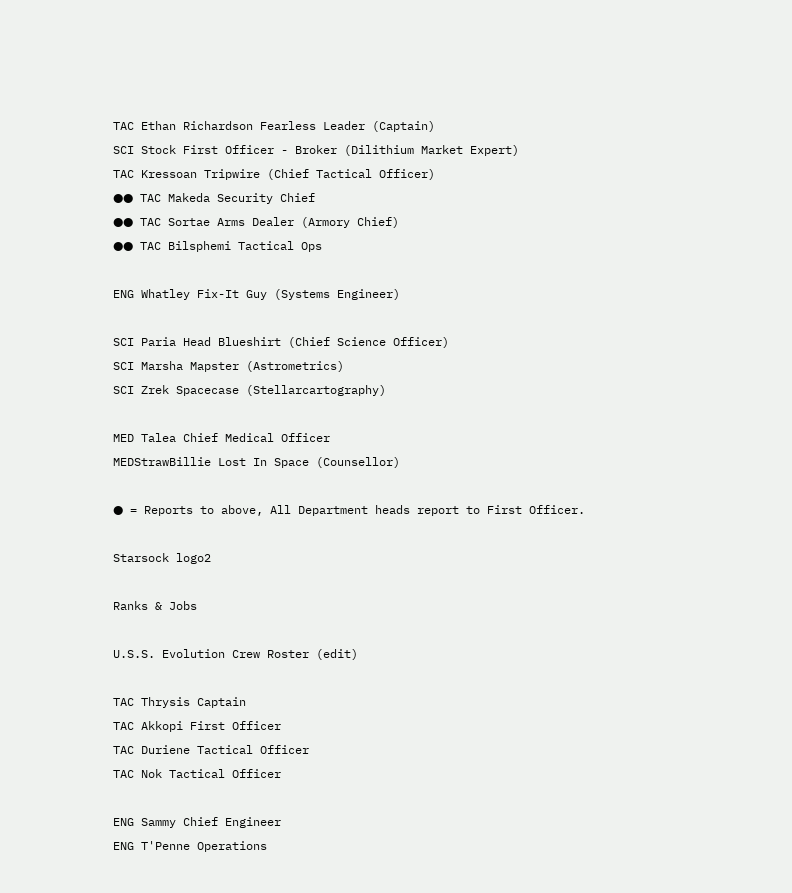TAC Ethan Richardson Fearless Leader (Captain)
SCI Stock First Officer - Broker (Dilithium Market Expert)
TAC Kressoan Tripwire (Chief Tactical Officer)
●● TAC Makeda Security Chief
●● TAC Sortae Arms Dealer (Armory Chief)
●● TAC Bilsphemi Tactical Ops

ENG Whatley Fix-It Guy (Systems Engineer)

SCI Paria Head Blueshirt (Chief Science Officer)
SCI Marsha Mapster (Astrometrics)
SCI Zrek Spacecase (Stellarcartography)

MED Talea Chief Medical Officer
MEDStrawBillie Lost In Space (Counsellor)

● = Reports to above, All Department heads report to First Officer.

Starsock logo2

Ranks & Jobs

U.S.S. Evolution Crew Roster (edit)

TAC Thrysis Captain
TAC Akkopi First Officer
TAC Duriene Tactical Officer
TAC Nok Tactical Officer

ENG Sammy Chief Engineer
ENG T'Penne Operations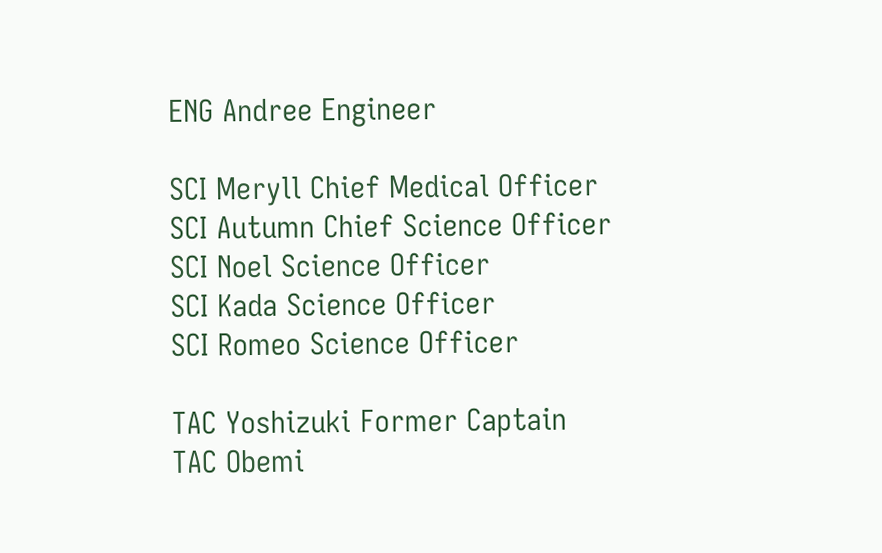ENG Andree Engineer

SCI Meryll Chief Medical Officer
SCI Autumn Chief Science Officer
SCI Noel Science Officer
SCI Kada Science Officer
SCI Romeo Science Officer

TAC Yoshizuki Former Captain
TAC Obemi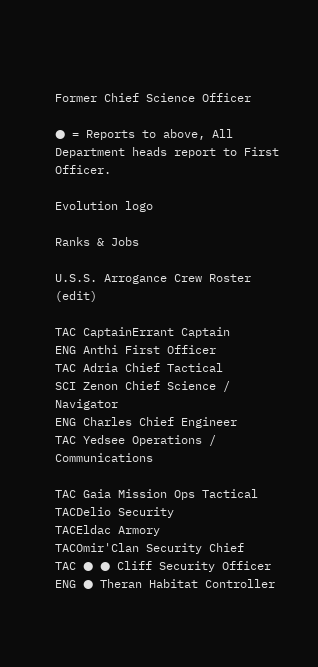Former Chief Science Officer

● = Reports to above, All Department heads report to First Officer.

Evolution logo

Ranks & Jobs

U.S.S. Arrogance Crew Roster (edit)

TAC CaptainErrant Captain
ENG Anthi First Officer
TAC Adria Chief Tactical
SCI Zenon Chief Science / Navigator
ENG Charles Chief Engineer
TAC Yedsee Operations / Communications

TAC Gaia Mission Ops Tactical
TACDelio Security
TACEldac Armory
TACOmir'Clan Security Chief
TAC ● ● Cliff Security Officer
ENG ● Theran Habitat Controller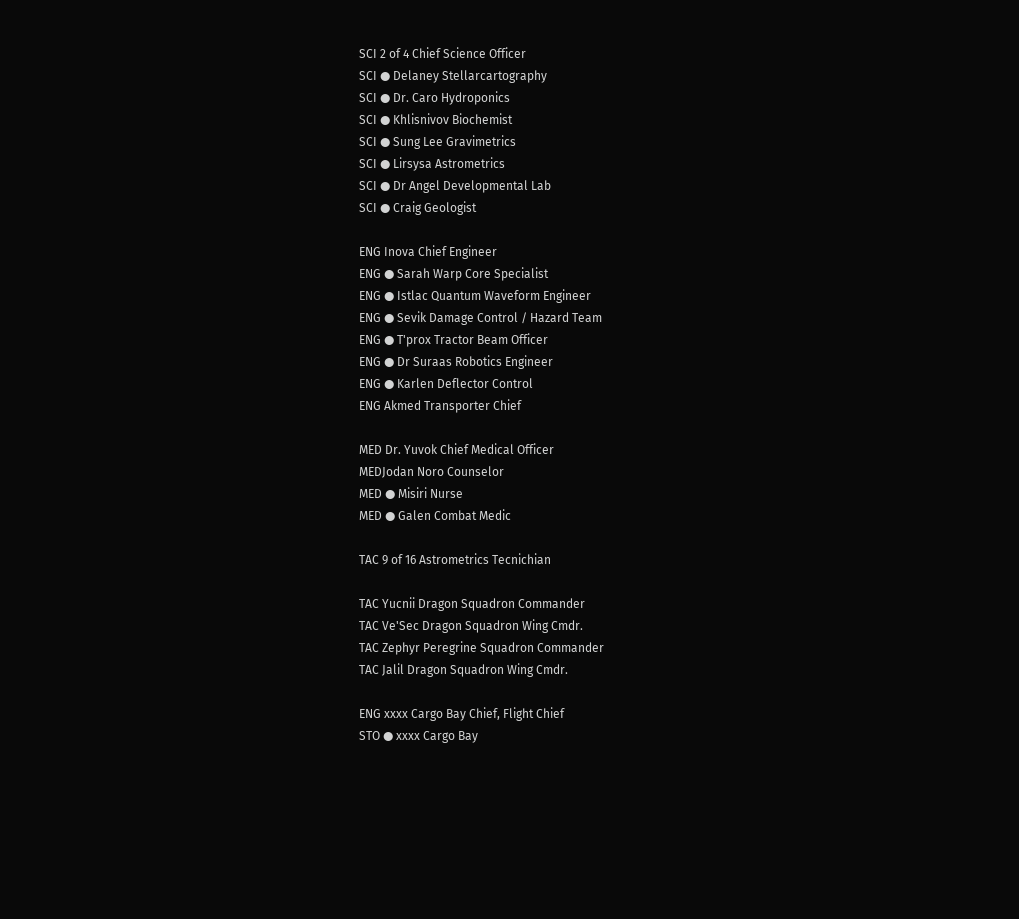SCI 2 of 4 Chief Science Officer
SCI ● Delaney Stellarcartography
SCI ● Dr. Caro Hydroponics
SCI ● Khlisnivov Biochemist
SCI ● Sung Lee Gravimetrics
SCI ● Lirsysa Astrometrics
SCI ● Dr Angel Developmental Lab
SCI ● Craig Geologist

ENG Inova Chief Engineer
ENG ● Sarah Warp Core Specialist
ENG ● Istlac Quantum Waveform Engineer
ENG ● Sevik Damage Control / Hazard Team
ENG ● T'prox Tractor Beam Officer
ENG ● Dr Suraas Robotics Engineer
ENG ● Karlen Deflector Control
ENG Akmed Transporter Chief

MED Dr. Yuvok Chief Medical Officer
MEDJodan Noro Counselor
MED ● Misiri Nurse
MED ● Galen Combat Medic

TAC 9 of 16 Astrometrics Tecnichian

TAC Yucnii Dragon Squadron Commander
TAC Ve'Sec Dragon Squadron Wing Cmdr.
TAC Zephyr Peregrine Squadron Commander
TAC Jalil Dragon Squadron Wing Cmdr.

ENG xxxx Cargo Bay Chief, Flight Chief
STO ● xxxx Cargo Bay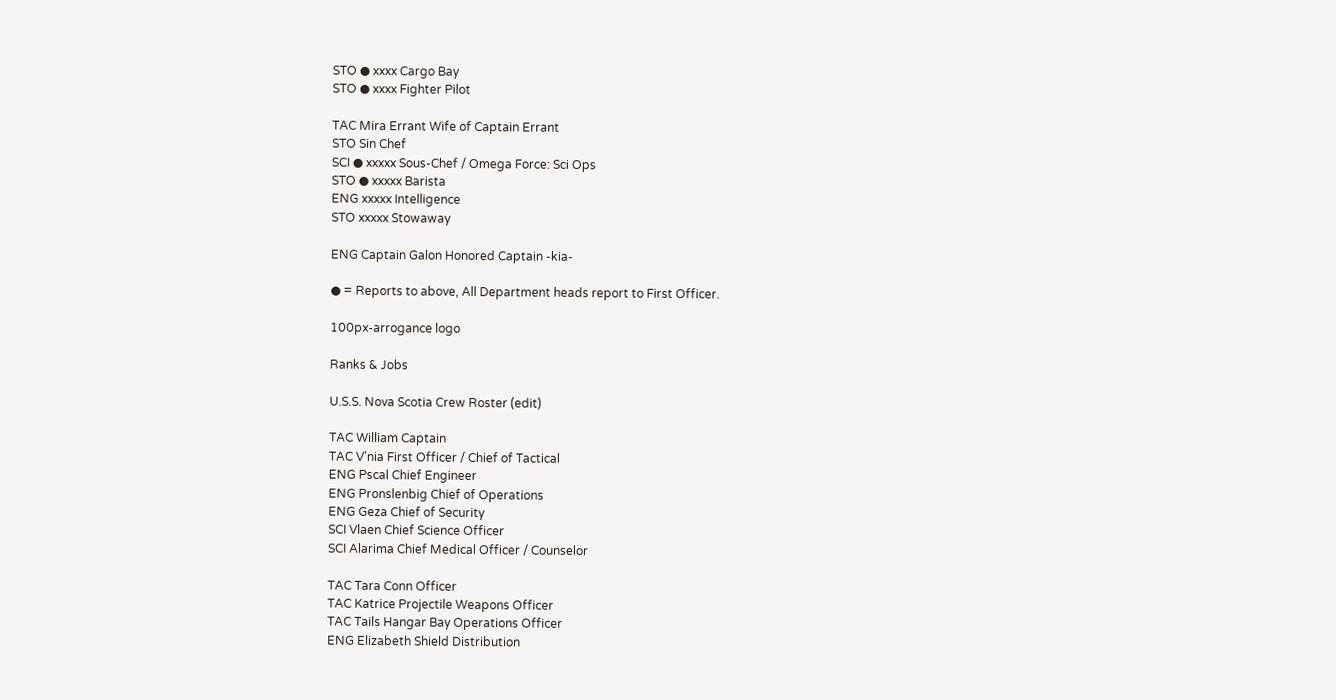STO ● xxxx Cargo Bay
STO ● xxxx Fighter Pilot

TAC Mira Errant Wife of Captain Errant
STO Sin Chef
SCI ● xxxxx Sous-Chef / Omega Force: Sci Ops
STO ● xxxxx Barista
ENG xxxxx Intelligence
STO xxxxx Stowaway

ENG Captain Galon Honored Captain -kia-

● = Reports to above, All Department heads report to First Officer.

100px-arrogance logo

Ranks & Jobs

U.S.S. Nova Scotia Crew Roster (edit)

TAC William Captain
TAC V'nia First Officer / Chief of Tactical
ENG Pscal Chief Engineer
ENG Pronslenbig Chief of Operations
ENG Geza Chief of Security
SCI Vlaen Chief Science Officer
SCI Alarima Chief Medical Officer / Counselor

TAC Tara Conn Officer
TAC Katrice Projectile Weapons Officer
TAC Tails Hangar Bay Operations Officer
ENG Elizabeth Shield Distribution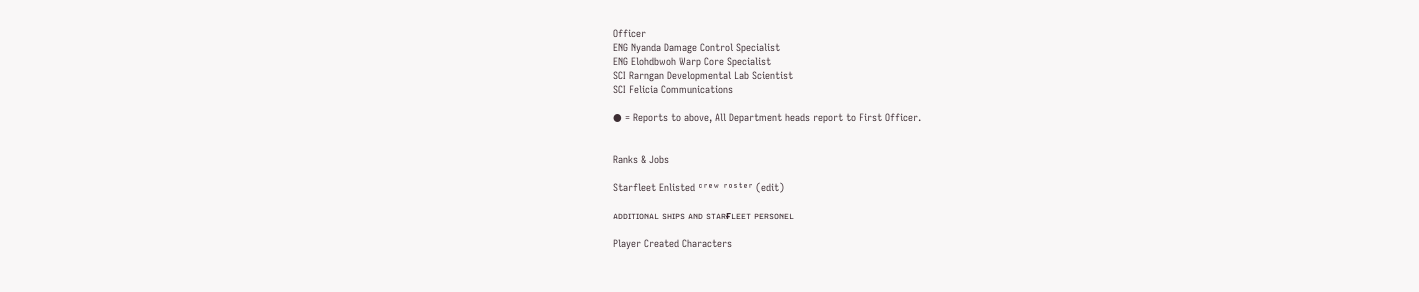Officer
ENG Nyanda Damage Control Specialist
ENG Elohdbwoh Warp Core Specialist
SCI Rarngan Developmental Lab Scientist
SCI Felicia Communications

● = Reports to above, All Department heads report to First Officer.


Ranks & Jobs

Starfleet Enlisted ᶜʳᵉʷ ʳᵒˢᵗᵉʳ (edit)

ᴀᴅᴅɪᴛɪᴏɴᴀʟ sʜɪᴘs ᴀɴᴅ sᴛᴀʀғʟᴇᴇᴛ ᴘᴇʀsᴏɴᴇʟ

Player Created Characters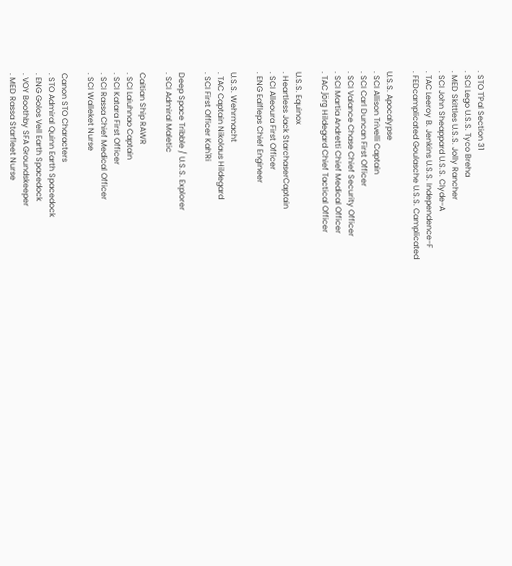. STO T'Pal Section 31
. SCI Lego U.S.S. Tyco Breha
. MED Skittles U.S.S. Jolly Rancher
. SCI John Sheappard U.S.S. Clyde-A
. TAC Leeroy B. Jenkins U.S.S. Independence-F
. FEDcamplicated Goulasche U.S.S. Camplicated

U.S.S. Apocalypse
. SCI Allison Trivelli Captain
. SCI Carl Duncan First Officer
. SCI Valance Chase Chief Security Officer
. SCI Martia Andretti Chief Medical Officer
. TAC Jörg Hildegard Chief Tactical Officer

U.S.S. Equinox
. Heartless Jack StarchaserCaptain
. SCI Alleoura First Officer
. ENG Ealfleps Chief Engineer

U.S.S. Wehrmacht
. TAC Captain Nikolaus Hildegard
. SCI First Officer Kah'Ri

Deep Space Tribble / U.S.S. Explorer
. SCI Admiral Maletic

Caitian Ship RAWR
. SCI Laiuhnao Captain
. SCI Katara First Officer
. SCI Rassa Chief Medical Officer
. SCI Walleket Nurse

Canon STO Characters
. STO Admiral Quinn Earth Spacedock
. ENG Golos Vell Earth Spacedock
. VOY Boothby SFA Groundskeeper
. MED Rassa Starfleet Nurse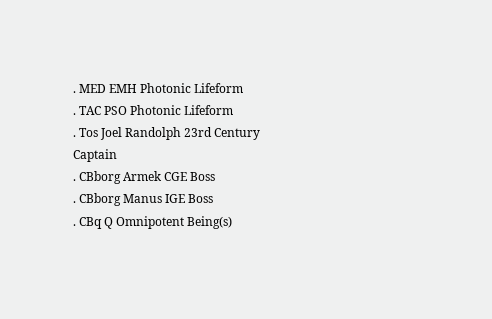. MED EMH Photonic Lifeform
. TAC PSO Photonic Lifeform
. Tos Joel Randolph 23rd Century Captain
. CBborg Armek CGE Boss
. CBborg Manus IGE Boss
. CBq Q Omnipotent Being(s)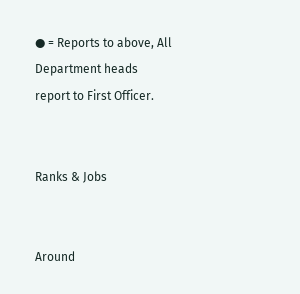● = Reports to above, All Department heads report to First Officer.


Ranks & Jobs


Around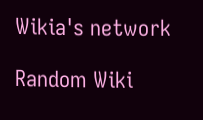Wikia's network

Random Wiki